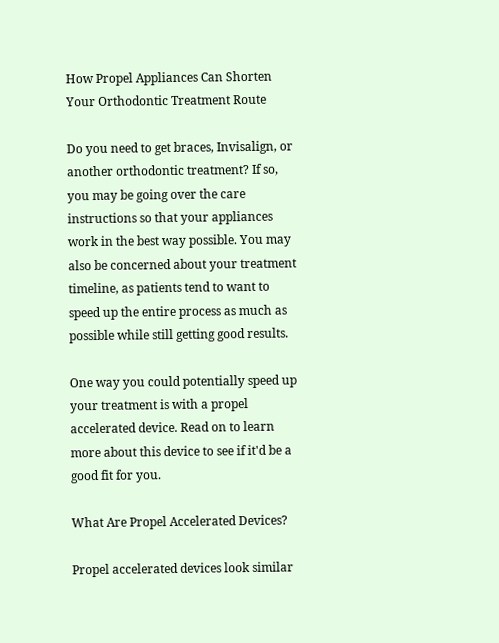How Propel Appliances Can Shorten Your Orthodontic Treatment Route

Do you need to get braces, Invisalign, or another orthodontic treatment? If so, you may be going over the care instructions so that your appliances work in the best way possible. You may also be concerned about your treatment timeline, as patients tend to want to speed up the entire process as much as possible while still getting good results.

One way you could potentially speed up your treatment is with a propel accelerated device. Read on to learn more about this device to see if it'd be a good fit for you.

What Are Propel Accelerated Devices?

Propel accelerated devices look similar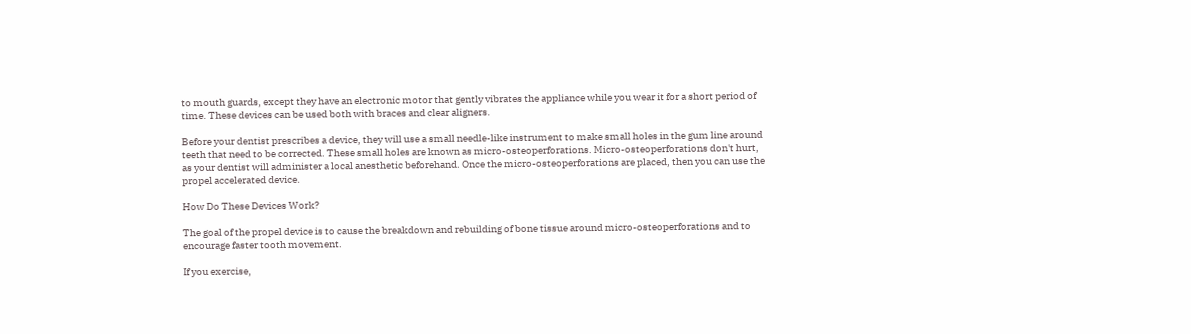to mouth guards, except they have an electronic motor that gently vibrates the appliance while you wear it for a short period of time. These devices can be used both with braces and clear aligners.

Before your dentist prescribes a device, they will use a small needle-like instrument to make small holes in the gum line around teeth that need to be corrected. These small holes are known as micro-osteoperforations. Micro-osteoperforations don't hurt, as your dentist will administer a local anesthetic beforehand. Once the micro-osteoperforations are placed, then you can use the propel accelerated device.

How Do These Devices Work?

The goal of the propel device is to cause the breakdown and rebuilding of bone tissue around micro-osteoperforations and to encourage faster tooth movement.

If you exercise,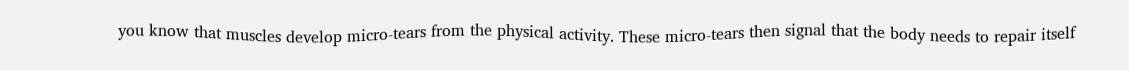you know that muscles develop micro-tears from the physical activity. These micro-tears then signal that the body needs to repair itself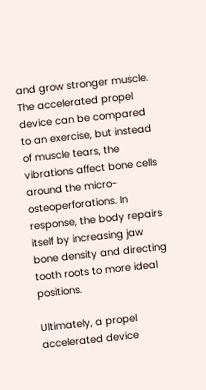and grow stronger muscle. The accelerated propel device can be compared to an exercise, but instead of muscle tears, the vibrations affect bone cells around the micro-osteoperforations. In response, the body repairs itself by increasing jaw bone density and directing tooth roots to more ideal positions.

Ultimately, a propel accelerated device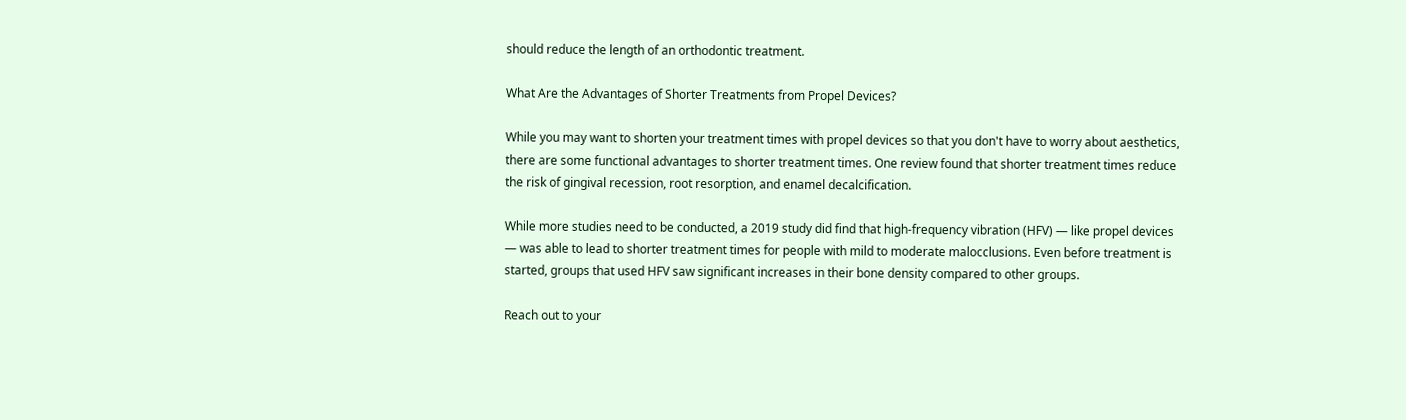should reduce the length of an orthodontic treatment.

What Are the Advantages of Shorter Treatments from Propel Devices?

While you may want to shorten your treatment times with propel devices so that you don't have to worry about aesthetics, there are some functional advantages to shorter treatment times. One review found that shorter treatment times reduce the risk of gingival recession, root resorption, and enamel decalcification.

While more studies need to be conducted, a 2019 study did find that high-frequency vibration (HFV) — like propel devices — was able to lead to shorter treatment times for people with mild to moderate malocclusions. Even before treatment is started, groups that used HFV saw significant increases in their bone density compared to other groups.

Reach out to your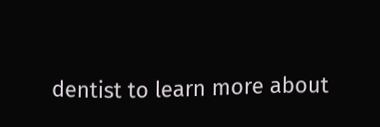dentist to learn more about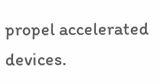propel accelerated devices.